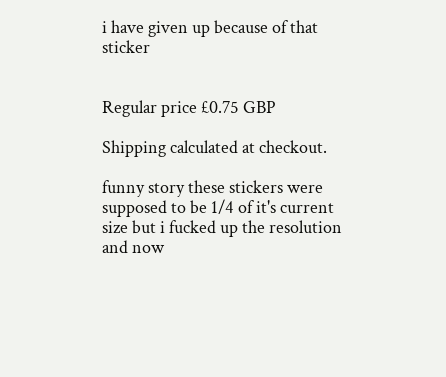i have given up because of that sticker


Regular price £0.75 GBP

Shipping calculated at checkout.

funny story these stickers were supposed to be 1/4 of it's current size but i fucked up the resolution and now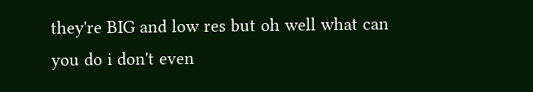they're BIG and low res but oh well what can you do i don't even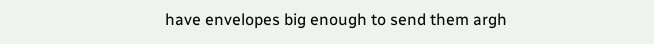have envelopes big enough to send them argh